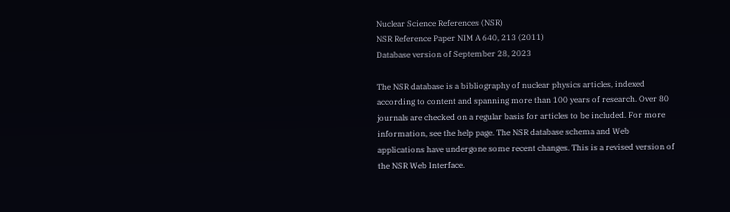Nuclear Science References (NSR)
NSR Reference Paper NIM A 640, 213 (2011)
Database version of September 28, 2023

The NSR database is a bibliography of nuclear physics articles, indexed according to content and spanning more than 100 years of research. Over 80 journals are checked on a regular basis for articles to be included. For more information, see the help page. The NSR database schema and Web applications have undergone some recent changes. This is a revised version of the NSR Web Interface.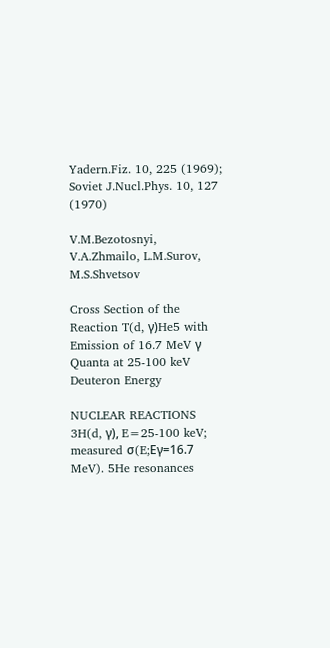Yadern.Fiz. 10, 225 (1969); Soviet J.Nucl.Phys. 10, 127 (1970)

V.M.Bezotosnyi, V.A.Zhmailo, L.M.Surov, M.S.Shvetsov

Cross Section of the Reaction T(d, γ)He5 with Emission of 16.7 MeV γ Quanta at 25-100 keV Deuteron Energy

NUCLEAR REACTIONS 3H(d, γ), E=25-100 keV; measured σ(E;Eγ=16.7 MeV). 5He resonances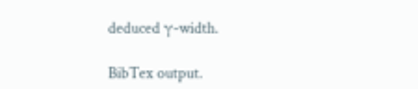deduced γ-width.

BibTex output.